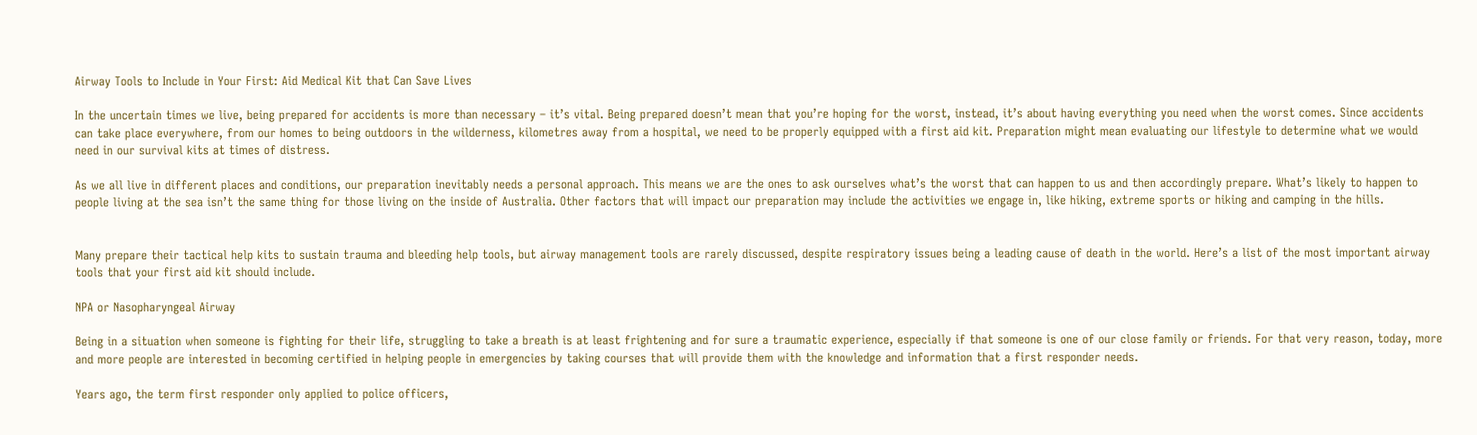Airway Tools to Include in Your First: Aid Medical Kit that Can Save Lives

In the uncertain times we live, being prepared for accidents is more than necessary – it’s vital. Being prepared doesn’t mean that you’re hoping for the worst, instead, it’s about having everything you need when the worst comes. Since accidents can take place everywhere, from our homes to being outdoors in the wilderness, kilometres away from a hospital, we need to be properly equipped with a first aid kit. Preparation might mean evaluating our lifestyle to determine what we would need in our survival kits at times of distress.

As we all live in different places and conditions, our preparation inevitably needs a personal approach. This means we are the ones to ask ourselves what’s the worst that can happen to us and then accordingly prepare. What’s likely to happen to people living at the sea isn’t the same thing for those living on the inside of Australia. Other factors that will impact our preparation may include the activities we engage in, like hiking, extreme sports or hiking and camping in the hills.


Many prepare their tactical help kits to sustain trauma and bleeding help tools, but airway management tools are rarely discussed, despite respiratory issues being a leading cause of death in the world. Here’s a list of the most important airway tools that your first aid kit should include.

NPA or Nasopharyngeal Airway

Being in a situation when someone is fighting for their life, struggling to take a breath is at least frightening and for sure a traumatic experience, especially if that someone is one of our close family or friends. For that very reason, today, more and more people are interested in becoming certified in helping people in emergencies by taking courses that will provide them with the knowledge and information that a first responder needs.

Years ago, the term first responder only applied to police officers,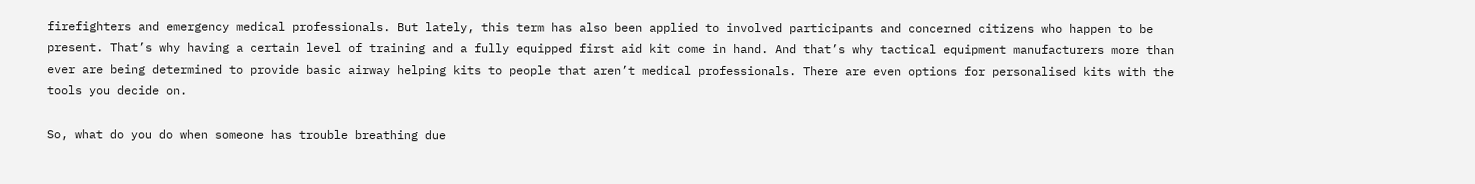firefighters and emergency medical professionals. But lately, this term has also been applied to involved participants and concerned citizens who happen to be present. That’s why having a certain level of training and a fully equipped first aid kit come in hand. And that’s why tactical equipment manufacturers more than ever are being determined to provide basic airway helping kits to people that aren’t medical professionals. There are even options for personalised kits with the tools you decide on.

So, what do you do when someone has trouble breathing due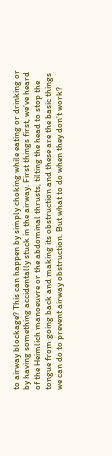to airway blockage? This can happen by simply choking while eating or drinking or by having something accidentally stuck in the airway. First things first, we’ve heard of the Heimlich manoeuvre or the abdominal thrusts, tilting the head to stop the tongue from going back and making its obstruction and these are the basic things we can do to prevent airway obstruction. But what to do when they don’t work?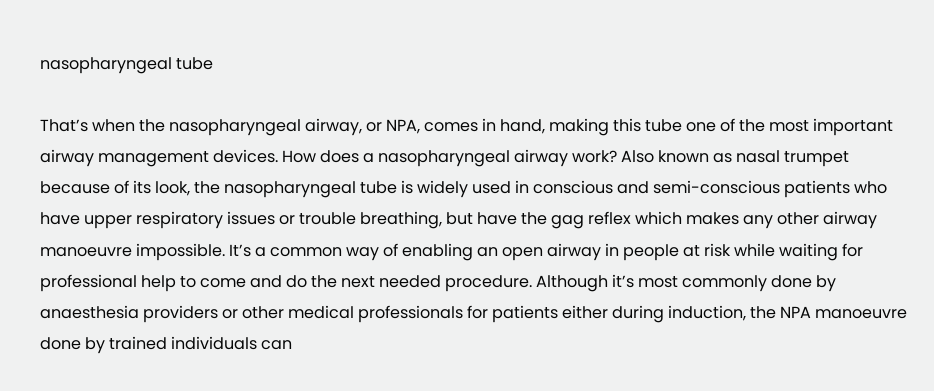nasopharyngeal tube

That’s when the nasopharyngeal airway, or NPA, comes in hand, making this tube one of the most important airway management devices. How does a nasopharyngeal airway work? Also known as nasal trumpet because of its look, the nasopharyngeal tube is widely used in conscious and semi-conscious patients who have upper respiratory issues or trouble breathing, but have the gag reflex which makes any other airway manoeuvre impossible. It’s a common way of enabling an open airway in people at risk while waiting for professional help to come and do the next needed procedure. Although it’s most commonly done by anaesthesia providers or other medical professionals for patients either during induction, the NPA manoeuvre done by trained individuals can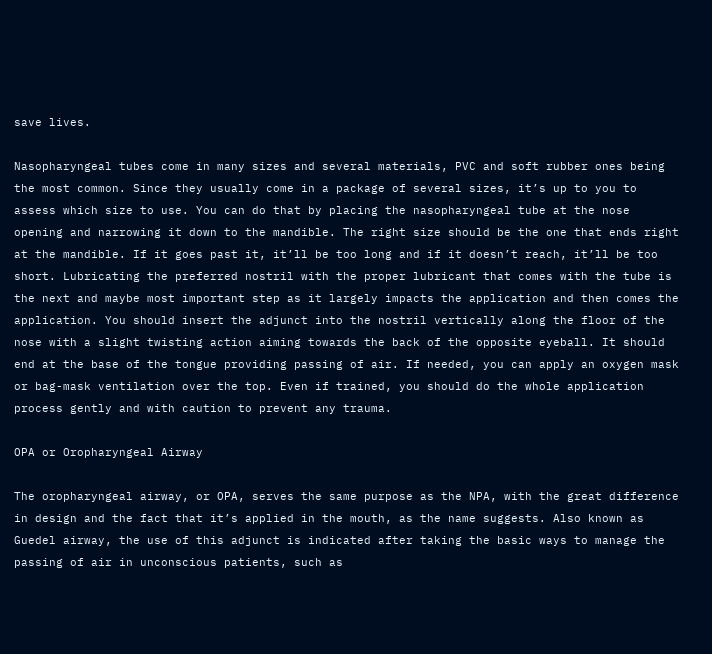save lives.

Nasopharyngeal tubes come in many sizes and several materials, PVC and soft rubber ones being the most common. Since they usually come in a package of several sizes, it’s up to you to assess which size to use. You can do that by placing the nasopharyngeal tube at the nose opening and narrowing it down to the mandible. The right size should be the one that ends right at the mandible. If it goes past it, it’ll be too long and if it doesn’t reach, it’ll be too short. Lubricating the preferred nostril with the proper lubricant that comes with the tube is the next and maybe most important step as it largely impacts the application and then comes the application. You should insert the adjunct into the nostril vertically along the floor of the nose with a slight twisting action aiming towards the back of the opposite eyeball. It should end at the base of the tongue providing passing of air. If needed, you can apply an oxygen mask or bag-mask ventilation over the top. Even if trained, you should do the whole application process gently and with caution to prevent any trauma.

OPA or Oropharyngeal Airway

The oropharyngeal airway, or OPA, serves the same purpose as the NPA, with the great difference in design and the fact that it’s applied in the mouth, as the name suggests. Also known as Guedel airway, the use of this adjunct is indicated after taking the basic ways to manage the passing of air in unconscious patients, such as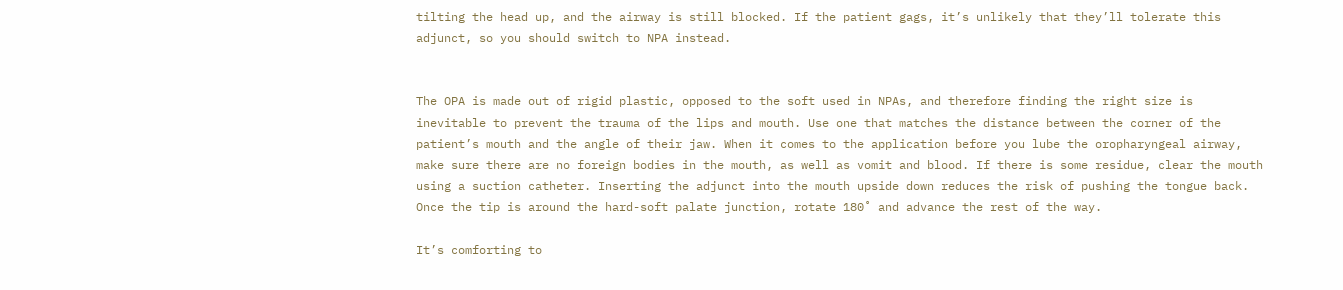tilting the head up, and the airway is still blocked. If the patient gags, it’s unlikely that they’ll tolerate this adjunct, so you should switch to NPA instead.


The OPA is made out of rigid plastic, opposed to the soft used in NPAs, and therefore finding the right size is inevitable to prevent the trauma of the lips and mouth. Use one that matches the distance between the corner of the patient’s mouth and the angle of their jaw. When it comes to the application before you lube the oropharyngeal airway, make sure there are no foreign bodies in the mouth, as well as vomit and blood. If there is some residue, clear the mouth using a suction catheter. Inserting the adjunct into the mouth upside down reduces the risk of pushing the tongue back. Once the tip is around the hard-soft palate junction, rotate 180˚ and advance the rest of the way.

It’s comforting to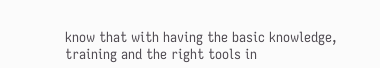know that with having the basic knowledge, training and the right tools in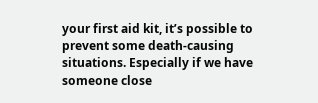your first aid kit, it’s possible to prevent some death-causing situations. Especially if we have someone close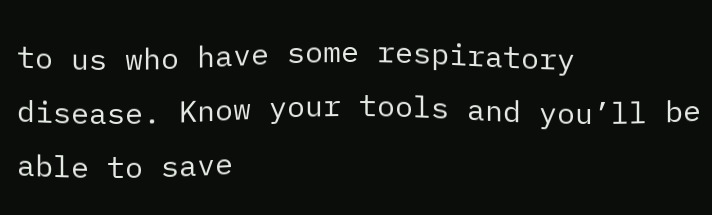to us who have some respiratory disease. Know your tools and you’ll be able to save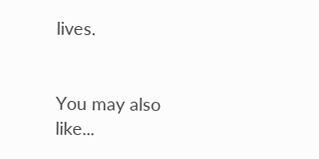lives.


You may also like...